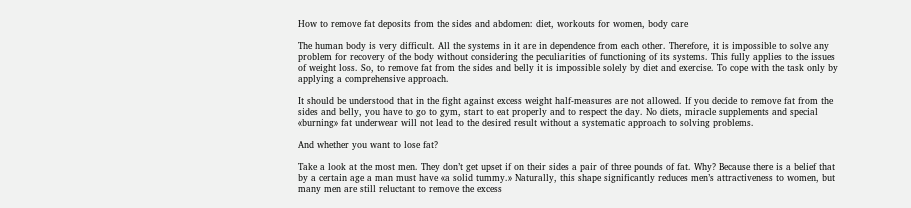How to remove fat deposits from the sides and abdomen: diet, workouts for women, body care

The human body is very difficult. All the systems in it are in dependence from each other. Therefore, it is impossible to solve any problem for recovery of the body without considering the peculiarities of functioning of its systems. This fully applies to the issues of weight loss. So, to remove fat from the sides and belly it is impossible solely by diet and exercise. To cope with the task only by applying a comprehensive approach.

It should be understood that in the fight against excess weight half-measures are not allowed. If you decide to remove fat from the sides and belly, you have to go to gym, start to eat properly and to respect the day. No diets, miracle supplements and special «burning» fat underwear will not lead to the desired result without a systematic approach to solving problems.

And whether you want to lose fat?

Take a look at the most men. They don’t get upset if on their sides a pair of three pounds of fat. Why? Because there is a belief that by a certain age a man must have «a solid tummy.» Naturally, this shape significantly reduces men’s attractiveness to women, but many men are still reluctant to remove the excess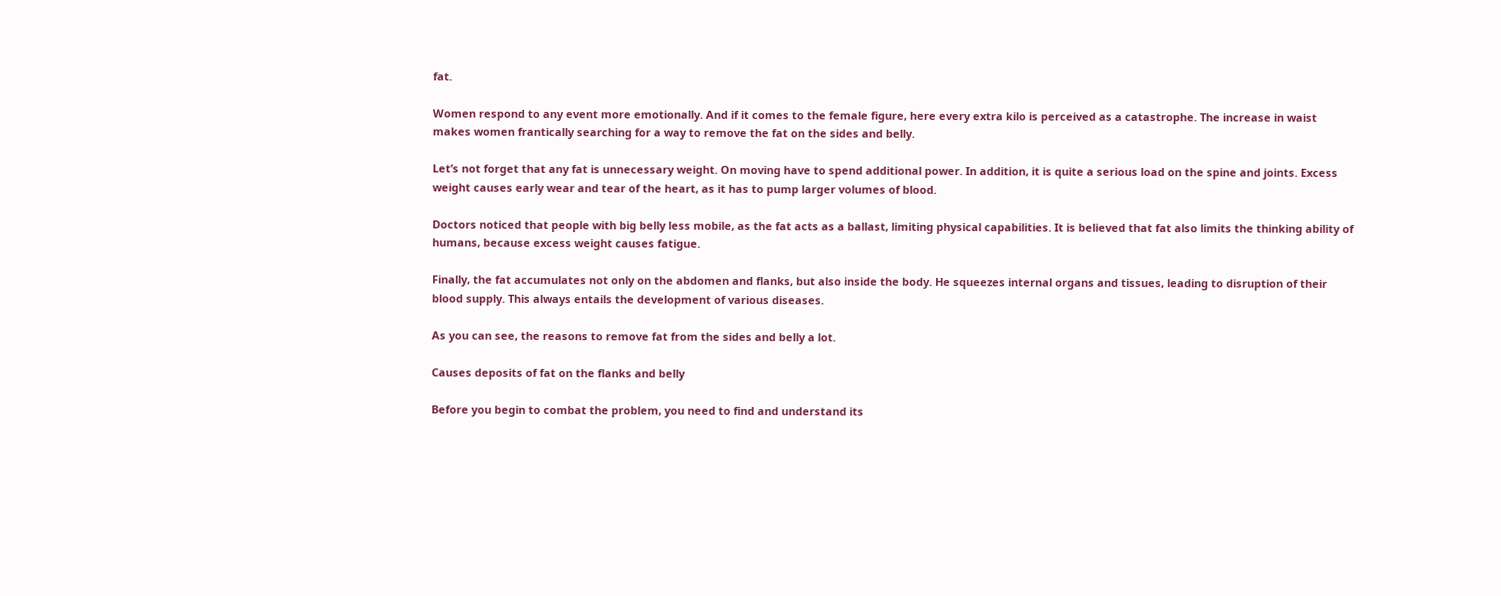fat.

Women respond to any event more emotionally. And if it comes to the female figure, here every extra kilo is perceived as a catastrophe. The increase in waist makes women frantically searching for a way to remove the fat on the sides and belly.

Let’s not forget that any fat is unnecessary weight. On moving have to spend additional power. In addition, it is quite a serious load on the spine and joints. Excess weight causes early wear and tear of the heart, as it has to pump larger volumes of blood.

Doctors noticed that people with big belly less mobile, as the fat acts as a ballast, limiting physical capabilities. It is believed that fat also limits the thinking ability of humans, because excess weight causes fatigue.

Finally, the fat accumulates not only on the abdomen and flanks, but also inside the body. He squeezes internal organs and tissues, leading to disruption of their blood supply. This always entails the development of various diseases.

As you can see, the reasons to remove fat from the sides and belly a lot.

Causes deposits of fat on the flanks and belly

Before you begin to combat the problem, you need to find and understand its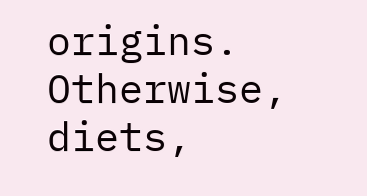origins. Otherwise, diets,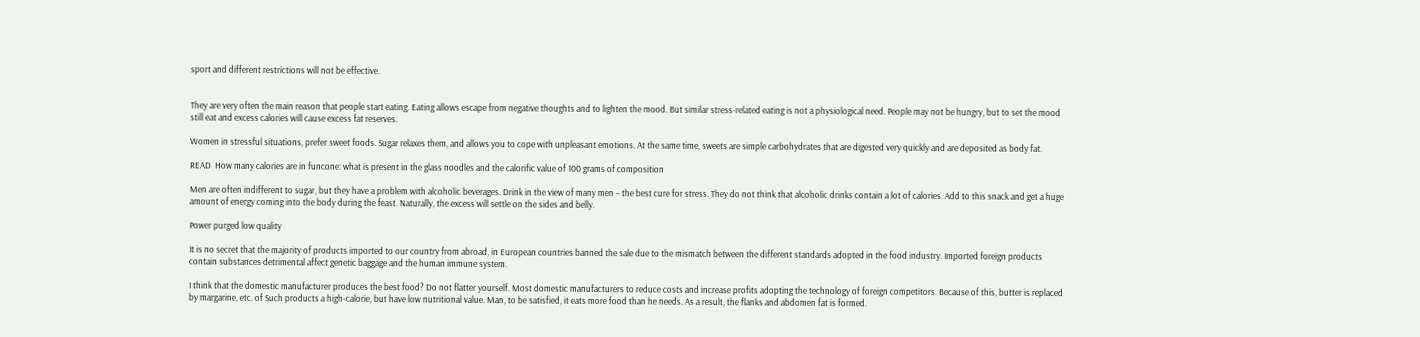sport and different restrictions will not be effective.


They are very often the main reason that people start eating. Eating allows escape from negative thoughts and to lighten the mood. But similar stress-related eating is not a physiological need. People may not be hungry, but to set the mood still eat and excess calories will cause excess fat reserves.

Women in stressful situations, prefer sweet foods. Sugar relaxes them, and allows you to cope with unpleasant emotions. At the same time, sweets are simple carbohydrates that are digested very quickly and are deposited as body fat.

READ  How many calories are in funcone: what is present in the glass noodles and the calorific value of 100 grams of composition

Men are often indifferent to sugar, but they have a problem with alcoholic beverages. Drink in the view of many men – the best cure for stress. They do not think that alcoholic drinks contain a lot of calories. Add to this snack and get a huge amount of energy coming into the body during the feast. Naturally, the excess will settle on the sides and belly.

Power purged low quality

It is no secret that the majority of products imported to our country from abroad, in European countries banned the sale due to the mismatch between the different standards adopted in the food industry. Imported foreign products contain substances detrimental affect genetic baggage and the human immune system.

I think that the domestic manufacturer produces the best food? Do not flatter yourself. Most domestic manufacturers to reduce costs and increase profits adopting the technology of foreign competitors. Because of this, butter is replaced by margarine, etc. of Such products a high-calorie, but have low nutritional value. Man, to be satisfied, it eats more food than he needs. As a result, the flanks and abdomen fat is formed.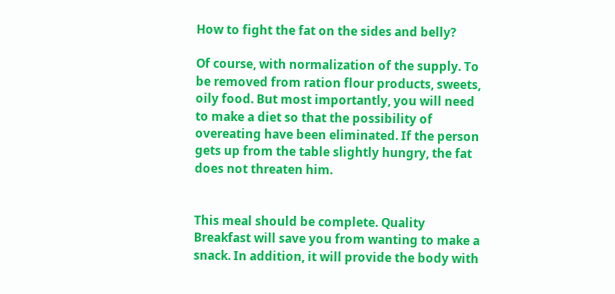How to fight the fat on the sides and belly?

Of course, with normalization of the supply. To be removed from ration flour products, sweets, oily food. But most importantly, you will need to make a diet so that the possibility of overeating have been eliminated. If the person gets up from the table slightly hungry, the fat does not threaten him.


This meal should be complete. Quality Breakfast will save you from wanting to make a snack. In addition, it will provide the body with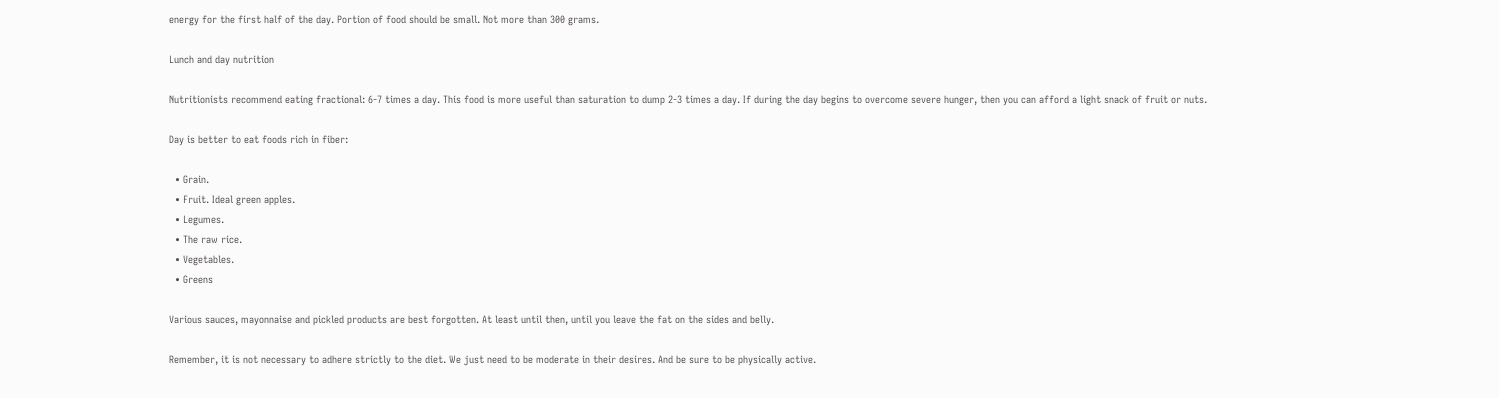energy for the first half of the day. Portion of food should be small. Not more than 300 grams.

Lunch and day nutrition

Nutritionists recommend eating fractional: 6-7 times a day. This food is more useful than saturation to dump 2-3 times a day. If during the day begins to overcome severe hunger, then you can afford a light snack of fruit or nuts.

Day is better to eat foods rich in fiber:

  • Grain.
  • Fruit. Ideal green apples.
  • Legumes.
  • The raw rice.
  • Vegetables.
  • Greens

Various sauces, mayonnaise and pickled products are best forgotten. At least until then, until you leave the fat on the sides and belly.

Remember, it is not necessary to adhere strictly to the diet. We just need to be moderate in their desires. And be sure to be physically active.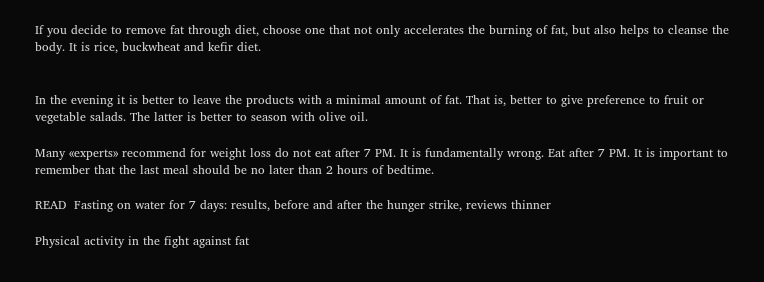If you decide to remove fat through diet, choose one that not only accelerates the burning of fat, but also helps to cleanse the body. It is rice, buckwheat and kefir diet.


In the evening it is better to leave the products with a minimal amount of fat. That is, better to give preference to fruit or vegetable salads. The latter is better to season with olive oil.

Many «experts» recommend for weight loss do not eat after 7 PM. It is fundamentally wrong. Eat after 7 PM. It is important to remember that the last meal should be no later than 2 hours of bedtime.

READ  Fasting on water for 7 days: results, before and after the hunger strike, reviews thinner

Physical activity in the fight against fat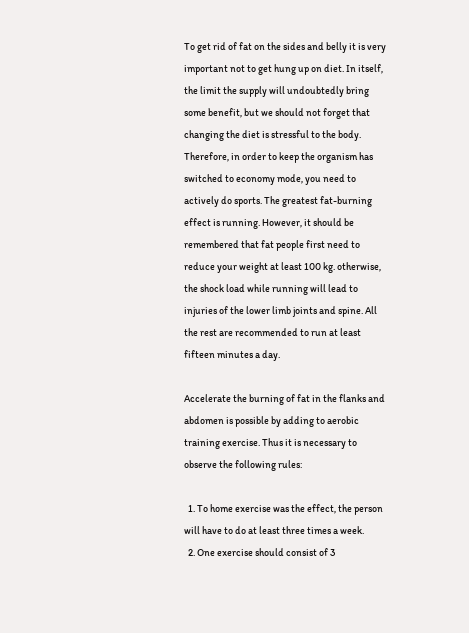To get rid of fat on the sides and belly it is very important not to get hung up on diet. In itself, the limit the supply will undoubtedly bring some benefit, but we should not forget that changing the diet is stressful to the body. Therefore, in order to keep the organism has switched to economy mode, you need to actively do sports. The greatest fat-burning effect is running. However, it should be remembered that fat people first need to reduce your weight at least 100 kg. otherwise, the shock load while running will lead to injuries of the lower limb joints and spine. All the rest are recommended to run at least fifteen minutes a day.

Accelerate the burning of fat in the flanks and abdomen is possible by adding to aerobic training exercise. Thus it is necessary to observe the following rules:

  1. To home exercise was the effect, the person will have to do at least three times a week.
  2. One exercise should consist of 3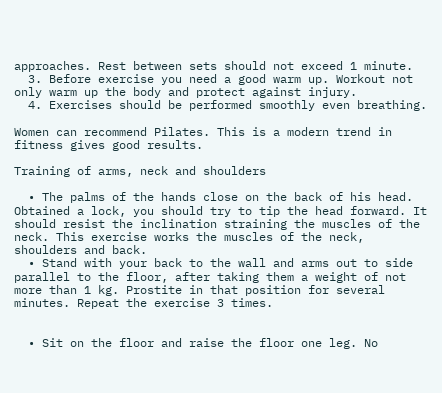approaches. Rest between sets should not exceed 1 minute.
  3. Before exercise you need a good warm up. Workout not only warm up the body and protect against injury.
  4. Exercises should be performed smoothly even breathing.

Women can recommend Pilates. This is a modern trend in fitness gives good results.

Training of arms, neck and shoulders

  • The palms of the hands close on the back of his head. Obtained a lock, you should try to tip the head forward. It should resist the inclination straining the muscles of the neck. This exercise works the muscles of the neck, shoulders and back.
  • Stand with your back to the wall and arms out to side parallel to the floor, after taking them a weight of not more than 1 kg. Prostite in that position for several minutes. Repeat the exercise 3 times.


  • Sit on the floor and raise the floor one leg. No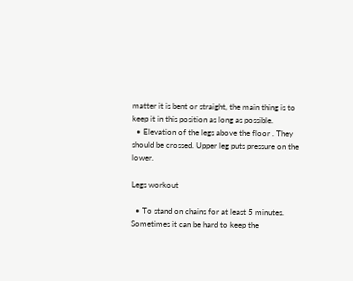matter it is bent or straight, the main thing is to keep it in this position as long as possible.
  • Elevation of the legs above the floor . They should be crossed. Upper leg puts pressure on the lower.

Legs workout

  • To stand on chains for at least 5 minutes. Sometimes it can be hard to keep the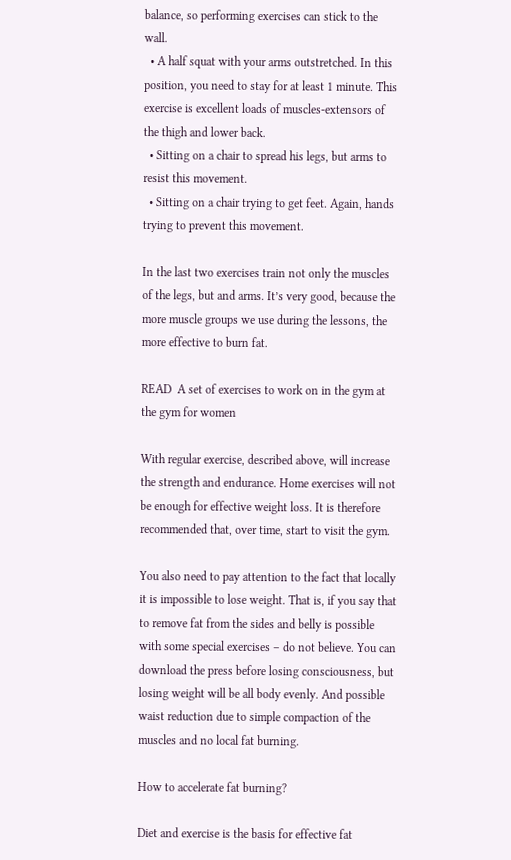balance, so performing exercises can stick to the wall.
  • A half squat with your arms outstretched. In this position, you need to stay for at least 1 minute. This exercise is excellent loads of muscles-extensors of the thigh and lower back.
  • Sitting on a chair to spread his legs, but arms to resist this movement.
  • Sitting on a chair trying to get feet. Again, hands trying to prevent this movement.

In the last two exercises train not only the muscles of the legs, but and arms. It’s very good, because the more muscle groups we use during the lessons, the more effective to burn fat.

READ  A set of exercises to work on in the gym at the gym for women

With regular exercise, described above, will increase the strength and endurance. Home exercises will not be enough for effective weight loss. It is therefore recommended that, over time, start to visit the gym.

You also need to pay attention to the fact that locally it is impossible to lose weight. That is, if you say that to remove fat from the sides and belly is possible with some special exercises – do not believe. You can download the press before losing consciousness, but losing weight will be all body evenly. And possible waist reduction due to simple compaction of the muscles and no local fat burning.

How to accelerate fat burning?

Diet and exercise is the basis for effective fat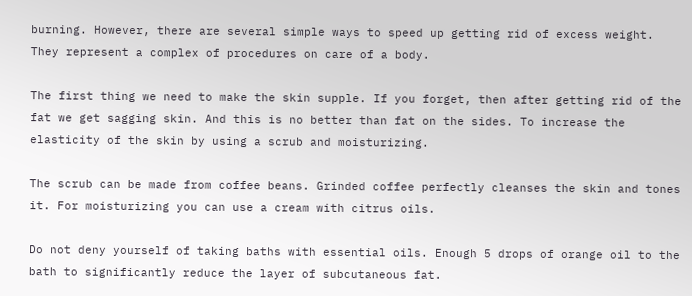burning. However, there are several simple ways to speed up getting rid of excess weight. They represent a complex of procedures on care of a body.

The first thing we need to make the skin supple. If you forget, then after getting rid of the fat we get sagging skin. And this is no better than fat on the sides. To increase the elasticity of the skin by using a scrub and moisturizing.

The scrub can be made from coffee beans. Grinded coffee perfectly cleanses the skin and tones it. For moisturizing you can use a cream with citrus oils.

Do not deny yourself of taking baths with essential oils. Enough 5 drops of orange oil to the bath to significantly reduce the layer of subcutaneous fat.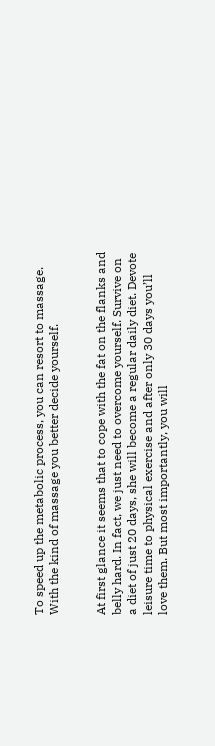To speed up the metabolic process, you can resort to massage. With the kind of massage you better decide yourself.


At first glance it seems that to cope with the fat on the flanks and belly hard. In fact, we just need to overcome yourself. Survive on a diet of just 20 days, she will become a regular daily diet. Devote leisure time to physical exercise and after only 30 days you’ll love them. But most importantly, you will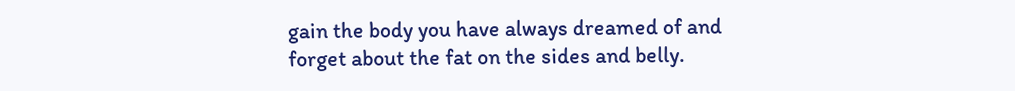gain the body you have always dreamed of and forget about the fat on the sides and belly.